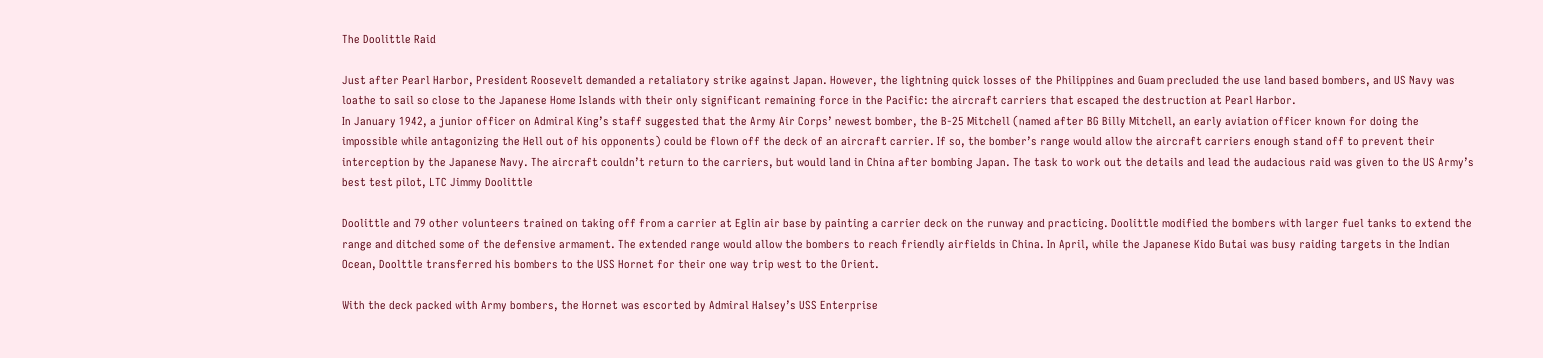The Doolittle Raid

Just after Pearl Harbor, President Roosevelt demanded a retaliatory strike against Japan. However, the lightning quick losses of the Philippines and Guam precluded the use land based bombers, and US Navy was loathe to sail so close to the Japanese Home Islands with their only significant remaining force in the Pacific: the aircraft carriers that escaped the destruction at Pearl Harbor.
In January 1942, a junior officer on Admiral King’s staff suggested that the Army Air Corps’ newest bomber, the B-25 Mitchell (named after BG Billy Mitchell, an early aviation officer known for doing the impossible while antagonizing the Hell out of his opponents) could be flown off the deck of an aircraft carrier. If so, the bomber’s range would allow the aircraft carriers enough stand off to prevent their interception by the Japanese Navy. The aircraft couldn’t return to the carriers, but would land in China after bombing Japan. The task to work out the details and lead the audacious raid was given to the US Army’s best test pilot, LTC Jimmy Doolittle

Doolittle and 79 other volunteers trained on taking off from a carrier at Eglin air base by painting a carrier deck on the runway and practicing. Doolittle modified the bombers with larger fuel tanks to extend the range and ditched some of the defensive armament. The extended range would allow the bombers to reach friendly airfields in China. In April, while the Japanese Kido Butai was busy raiding targets in the Indian Ocean, Doolttle transferred his bombers to the USS Hornet for their one way trip west to the Orient.

With the deck packed with Army bombers, the Hornet was escorted by Admiral Halsey’s USS Enterprise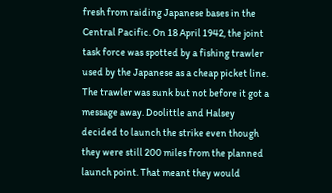fresh from raiding Japanese bases in the Central Pacific. On 18 April 1942, the joint task force was spotted by a fishing trawler used by the Japanese as a cheap picket line. The trawler was sunk but not before it got a message away. Doolittle and Halsey decided to launch the strike even though they were still 200 miles from the planned launch point. That meant they would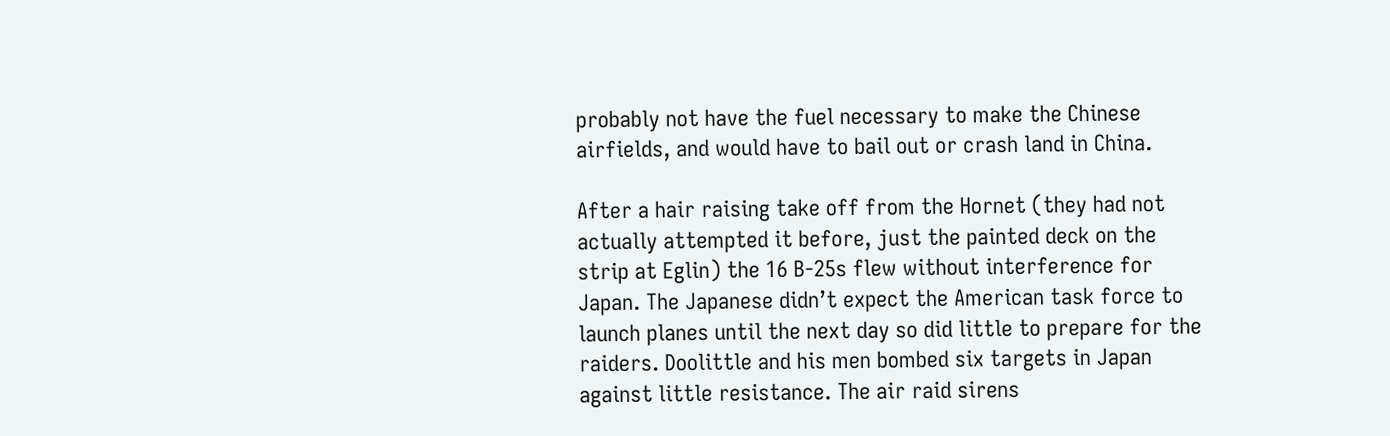probably not have the fuel necessary to make the Chinese airfields, and would have to bail out or crash land in China.

After a hair raising take off from the Hornet (they had not actually attempted it before, just the painted deck on the strip at Eglin) the 16 B-25s flew without interference for Japan. The Japanese didn’t expect the American task force to launch planes until the next day so did little to prepare for the raiders. Doolittle and his men bombed six targets in Japan against little resistance. The air raid sirens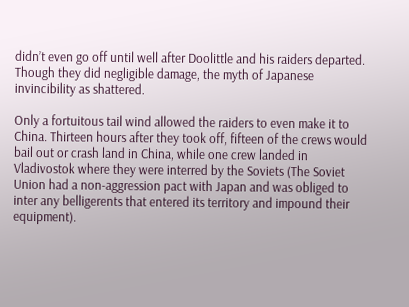didn’t even go off until well after Doolittle and his raiders departed. Though they did negligible damage, the myth of Japanese invincibility as shattered.

Only a fortuitous tail wind allowed the raiders to even make it to China. Thirteen hours after they took off, fifteen of the crews would bail out or crash land in China, while one crew landed in Vladivostok where they were interred by the Soviets (The Soviet Union had a non-aggression pact with Japan and was obliged to inter any belligerents that entered its territory and impound their equipment).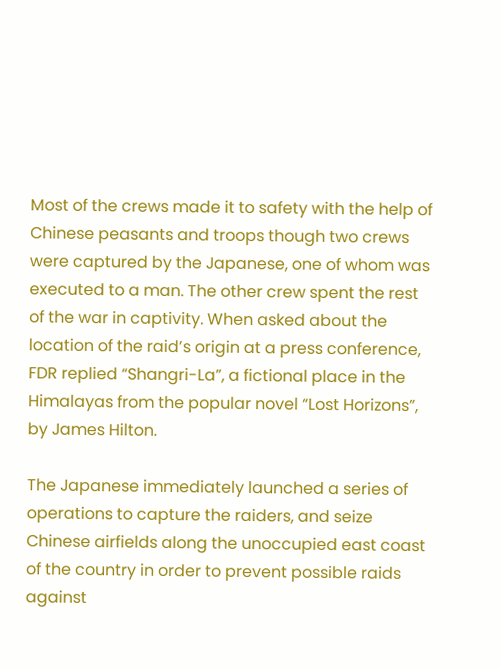Most of the crews made it to safety with the help of Chinese peasants and troops though two crews were captured by the Japanese, one of whom was executed to a man. The other crew spent the rest of the war in captivity. When asked about the location of the raid’s origin at a press conference, FDR replied “Shangri-La”, a fictional place in the Himalayas from the popular novel “Lost Horizons”, by James Hilton.

The Japanese immediately launched a series of operations to capture the raiders, and seize Chinese airfields along the unoccupied east coast of the country in order to prevent possible raids against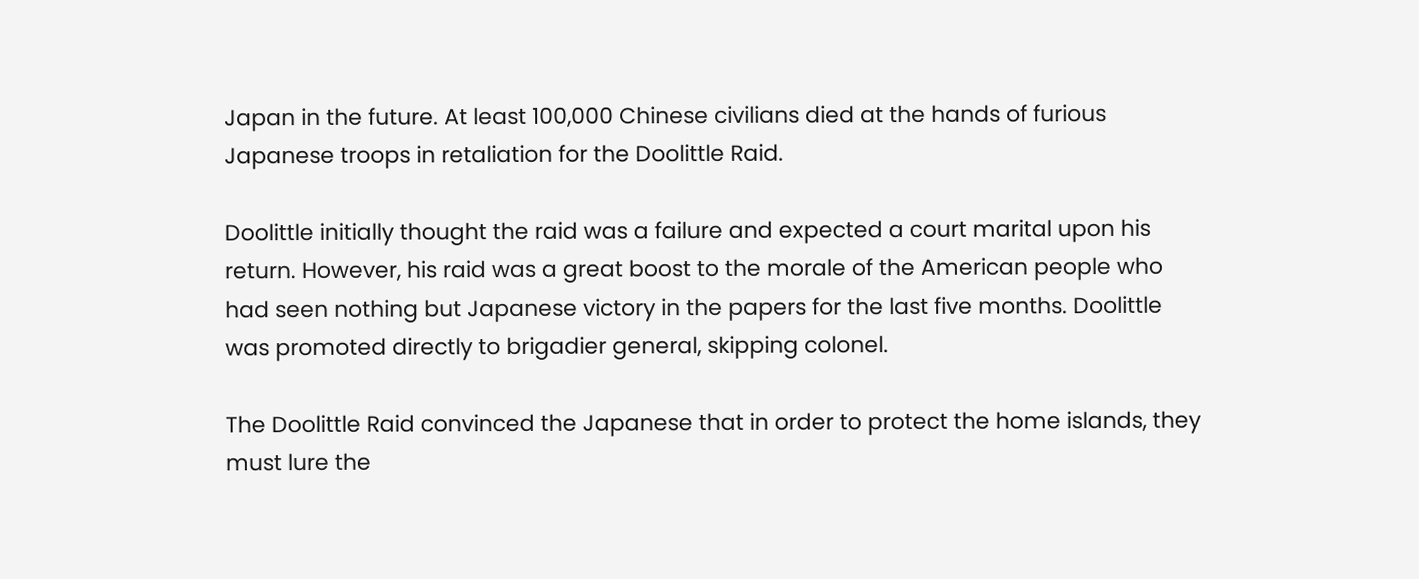Japan in the future. At least 100,000 Chinese civilians died at the hands of furious Japanese troops in retaliation for the Doolittle Raid.

Doolittle initially thought the raid was a failure and expected a court marital upon his return. However, his raid was a great boost to the morale of the American people who had seen nothing but Japanese victory in the papers for the last five months. Doolittle was promoted directly to brigadier general, skipping colonel.

The Doolittle Raid convinced the Japanese that in order to protect the home islands, they must lure the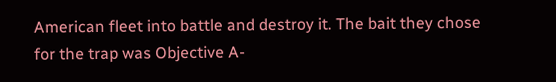American fleet into battle and destroy it. The bait they chose for the trap was Objective A-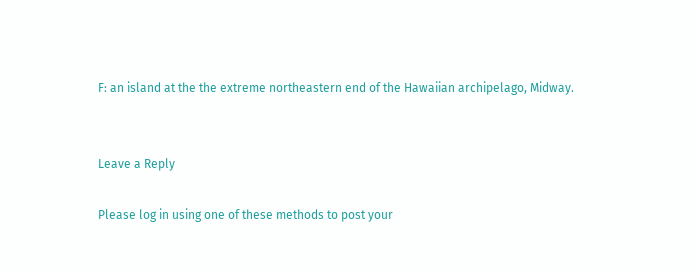F: an island at the the extreme northeastern end of the Hawaiian archipelago, Midway.


Leave a Reply

Please log in using one of these methods to post your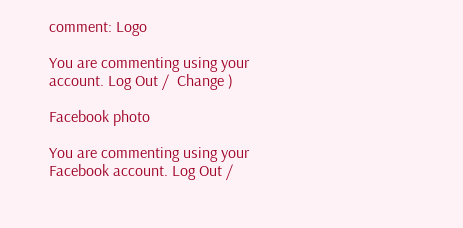comment: Logo

You are commenting using your account. Log Out /  Change )

Facebook photo

You are commenting using your Facebook account. Log Out /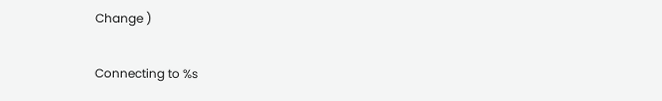Change )

Connecting to %s